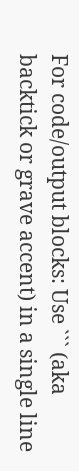For code/output blocks: Use ``` (aka backtick or grave accent) in a single line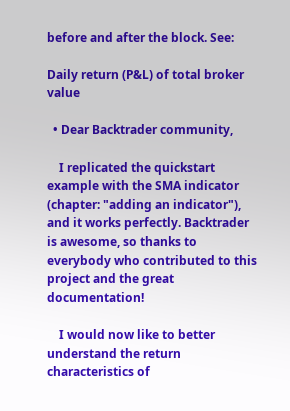before and after the block. See:

Daily return (P&L) of total broker value

  • Dear Backtrader community,

    I replicated the quickstart example with the SMA indicator (chapter: "adding an indicator"), and it works perfectly. Backtrader is awesome, so thanks to everybody who contributed to this project and the great documentation!

    I would now like to better understand the return characteristics of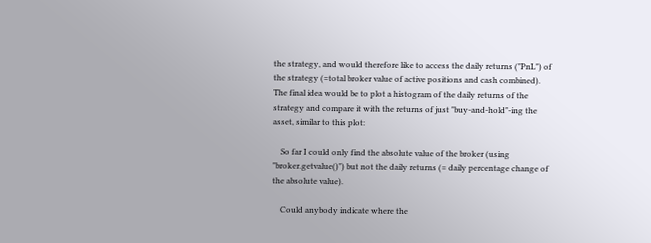the strategy, and would therefore like to access the daily returns ("PnL") of the strategy (=total broker value of active positions and cash combined). The final idea would be to plot a histogram of the daily returns of the strategy and compare it with the returns of just "buy-and-hold"-ing the asset, similar to this plot:

    So far I could only find the absolute value of the broker (using "broker.getvalue()") but not the daily returns (= daily percentage change of the absolute value).

    Could anybody indicate where the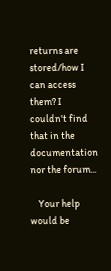returns are stored/how I can access them? I couldn't find that in the documentation nor the forum...

    Your help would be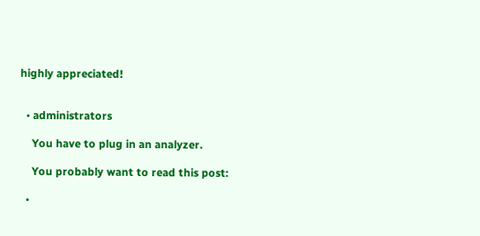highly appreciated!


  • administrators

    You have to plug in an analyzer.

    You probably want to read this post:

  •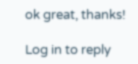ok great, thanks!

Log in to reply